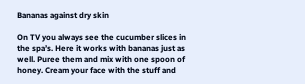Bananas against dry skin

On TV you always see the cucumber slices in the spa’s. Here it works with bananas just as well. Puree them and mix with one spoon of honey. Cream your face with the stuff and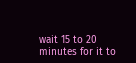wait 15 to 20 minutes for it to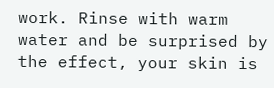work. Rinse with warm water and be surprised by the effect, your skin is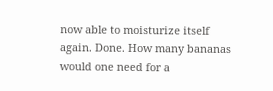now able to moisturize itself again. Done. How many bananas would one need for a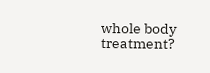whole body treatment?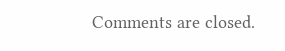Comments are closed.